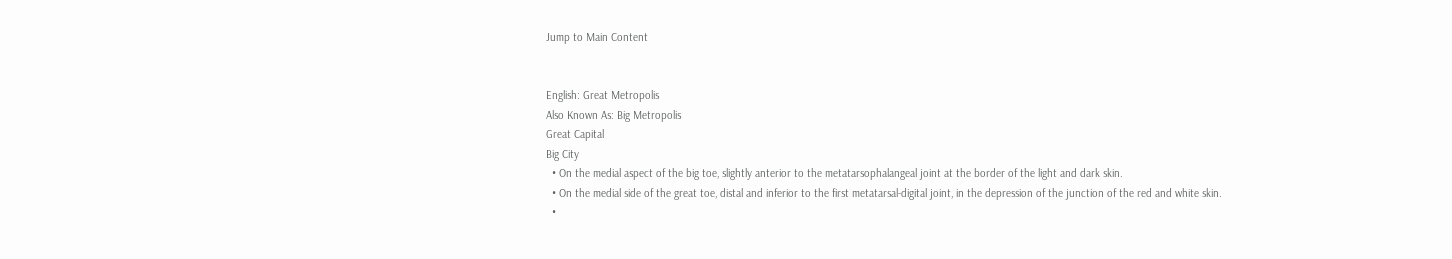Jump to Main Content


English: Great Metropolis
Also Known As: Big Metropolis
Great Capital
Big City
  • On the medial aspect of the big toe, slightly anterior to the metatarsophalangeal joint at the border of the light and dark skin.
  • On the medial side of the great toe, distal and inferior to the first metatarsal-digital joint, in the depression of the junction of the red and white skin.
  •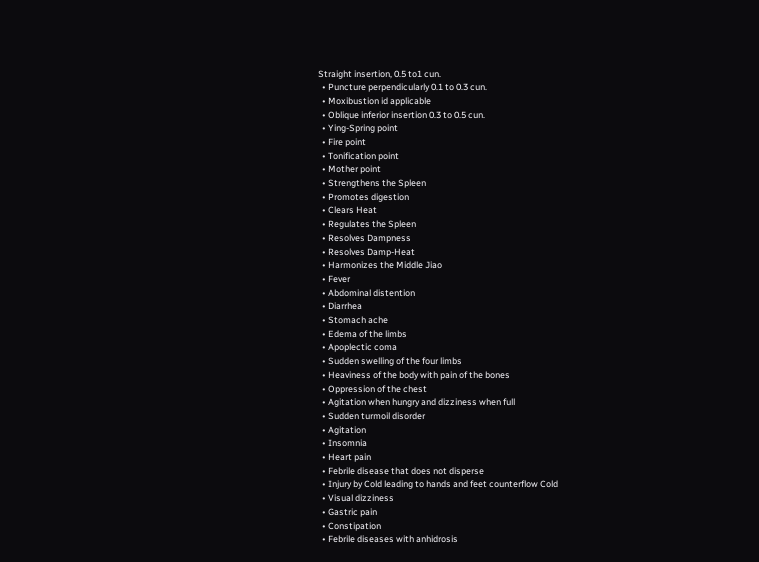Straight insertion, 0.5 to1 cun.
  • Puncture perpendicularly 0.1 to 0.3 cun.
  • Moxibustion id applicable
  • Oblique inferior insertion 0.3 to 0.5 cun.
  • Ying-Spring point
  • Fire point
  • Tonification point
  • Mother point
  • Strengthens the Spleen
  • Promotes digestion
  • Clears Heat
  • Regulates the Spleen
  • Resolves Dampness
  • Resolves Damp-Heat
  • Harmonizes the Middle Jiao
  • Fever
  • Abdominal distention
  • Diarrhea
  • Stomach ache
  • Edema of the limbs
  • Apoplectic coma
  • Sudden swelling of the four limbs
  • Heaviness of the body with pain of the bones
  • Oppression of the chest
  • Agitation when hungry and dizziness when full
  • Sudden turmoil disorder
  • Agitation
  • Insomnia
  • Heart pain
  • Febrile disease that does not disperse
  • Injury by Cold leading to hands and feet counterflow Cold
  • Visual dizziness
  • Gastric pain
  • Constipation
  • Febrile diseases with anhidrosis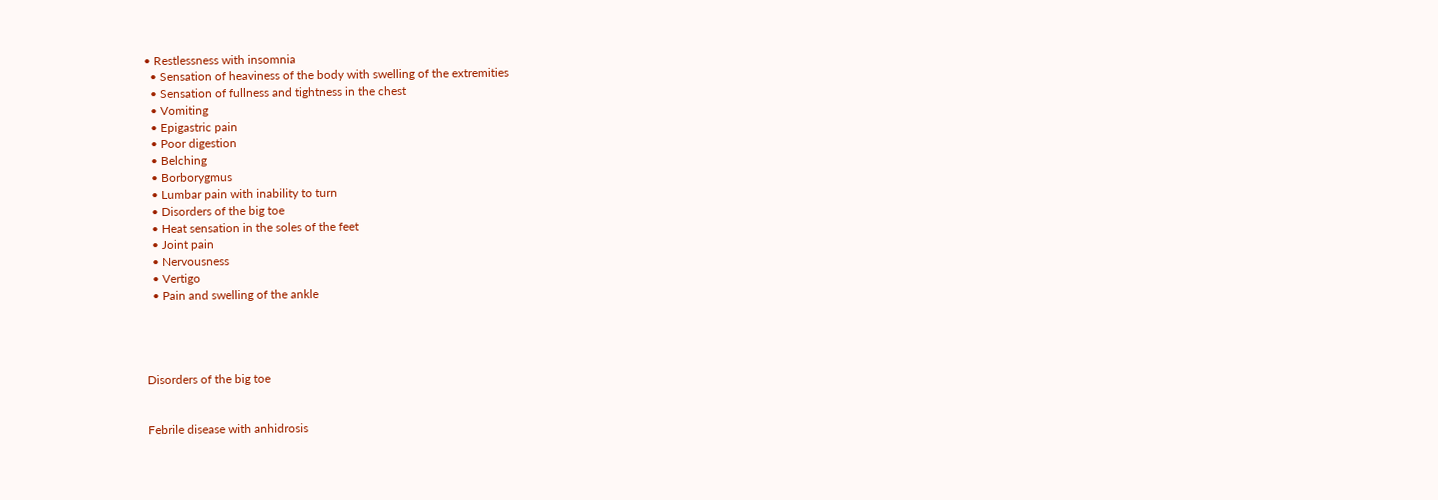• Restlessness with insomnia
  • Sensation of heaviness of the body with swelling of the extremities
  • Sensation of fullness and tightness in the chest
  • Vomiting
  • Epigastric pain
  • Poor digestion
  • Belching
  • Borborygmus
  • Lumbar pain with inability to turn
  • Disorders of the big toe
  • Heat sensation in the soles of the feet
  • Joint pain
  • Nervousness
  • Vertigo
  • Pain and swelling of the ankle




Disorders of the big toe


Febrile disease with anhidrosis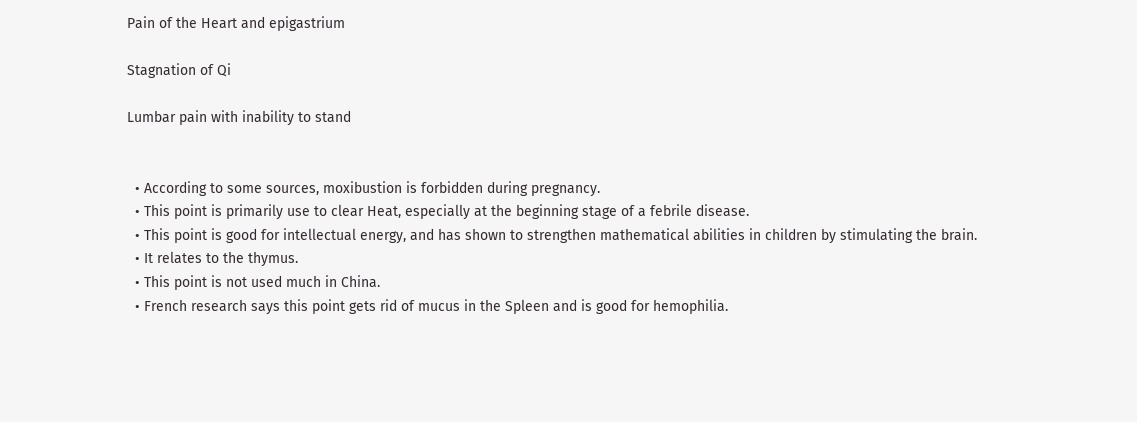Pain of the Heart and epigastrium

Stagnation of Qi

Lumbar pain with inability to stand


  • According to some sources, moxibustion is forbidden during pregnancy.
  • This point is primarily use to clear Heat, especially at the beginning stage of a febrile disease.
  • This point is good for intellectual energy, and has shown to strengthen mathematical abilities in children by stimulating the brain.
  • It relates to the thymus.
  • This point is not used much in China.
  • French research says this point gets rid of mucus in the Spleen and is good for hemophilia.